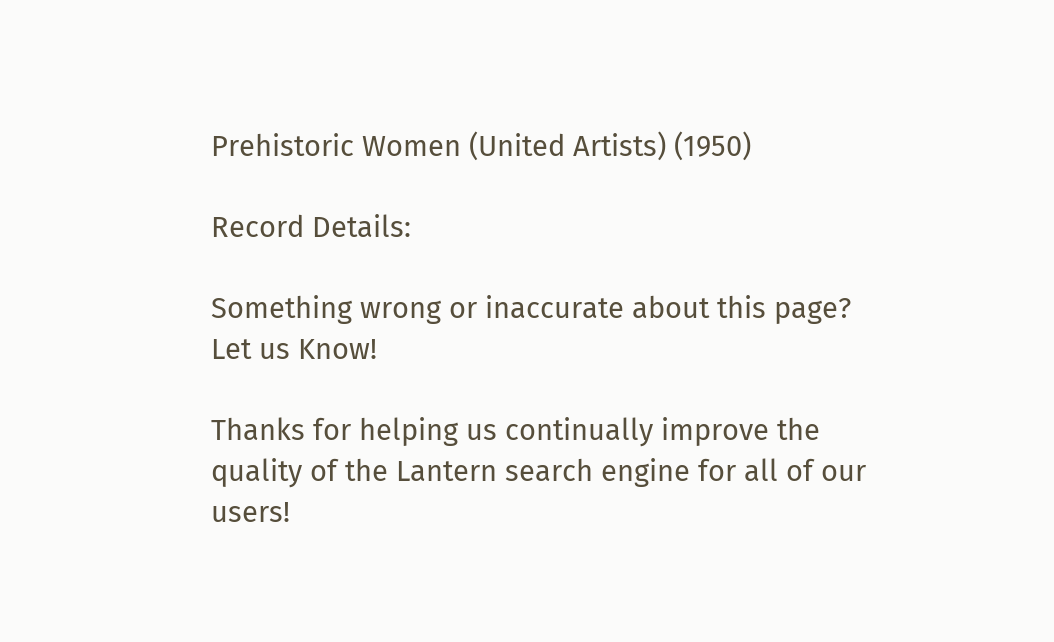Prehistoric Women (United Artists) (1950)

Record Details:

Something wrong or inaccurate about this page? Let us Know!

Thanks for helping us continually improve the quality of the Lantern search engine for all of our users!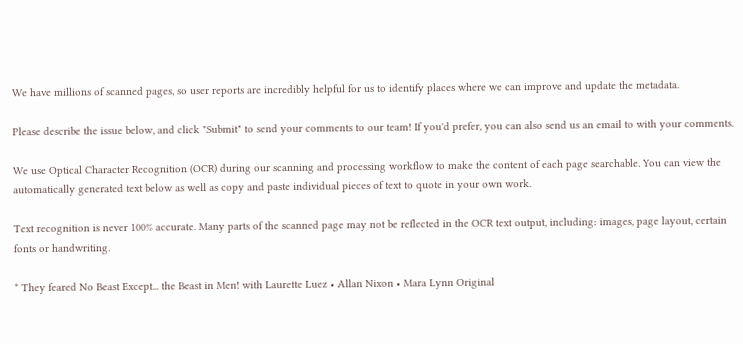We have millions of scanned pages, so user reports are incredibly helpful for us to identify places where we can improve and update the metadata.

Please describe the issue below, and click "Submit" to send your comments to our team! If you'd prefer, you can also send us an email to with your comments.

We use Optical Character Recognition (OCR) during our scanning and processing workflow to make the content of each page searchable. You can view the automatically generated text below as well as copy and paste individual pieces of text to quote in your own work.

Text recognition is never 100% accurate. Many parts of the scanned page may not be reflected in the OCR text output, including: images, page layout, certain fonts or handwriting.

* They feared No Beast Except... the Beast in Men! with Laurette Luez • Allan Nixon • Mara Lynn Original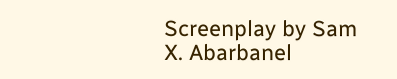Screenplay by Sam X. Abarbanel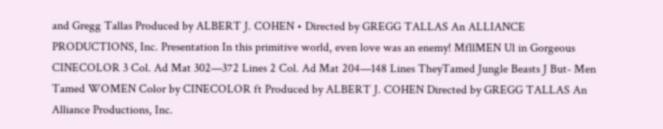and Gregg Tallas Produced by ALBERT J. COHEN • Directed by GREGG TALLAS An ALLIANCE PRODUCTIONS, Inc. Presentation In this primitive world, even love was an enemy! MfllMEN Ul in Gorgeous CINECOLOR 3 Col. Ad Mat 302—372 Lines 2 Col. Ad Mat 204—148 Lines TheyTamed Jungle Beasts J But- Men Tamed WOMEN Color by CINECOLOR ft Produced by ALBERT J. COHEN Directed by GREGG TALLAS An Alliance Productions, Inc.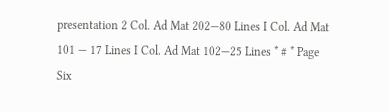presentation 2 Col. Ad Mat 202—80 Lines I Col. Ad Mat 101 — 17 Lines I Col. Ad Mat 102—25 Lines * # * Page Six